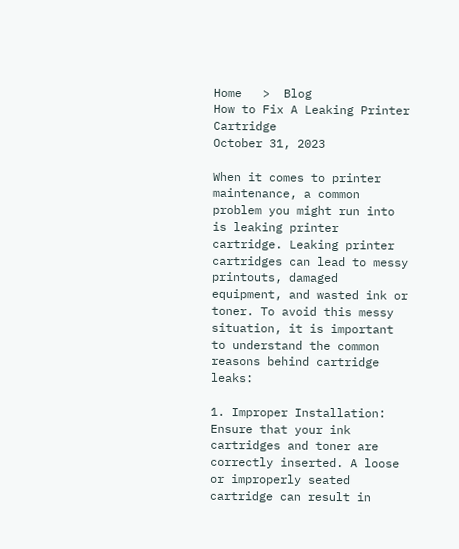Home   >  Blog
How to Fix A Leaking Printer Cartridge
October 31, 2023

When it comes to printer maintenance, a common problem you might run into is leaking printer cartridge. Leaking printer cartridges can lead to messy printouts, damaged equipment, and wasted ink or toner. To avoid this messy situation, it is important to understand the common reasons behind cartridge leaks:

1. Improper Installation: Ensure that your ink cartridges and toner are correctly inserted. A loose or improperly seated cartridge can result in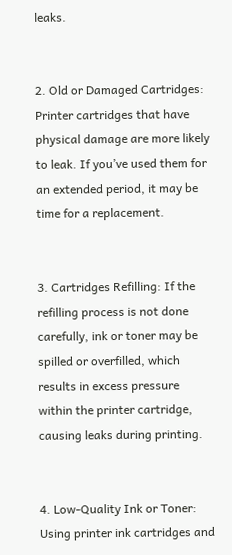leaks.


2. Old or Damaged Cartridges: Printer cartridges that have physical damage are more likely to leak. If you’ve used them for an extended period, it may be time for a replacement.


3. Cartridges Refilling: If the refilling process is not done carefully, ink or toner may be spilled or overfilled, which results in excess pressure within the printer cartridge, causing leaks during printing.


4. Low-Quality Ink or Toner: Using printer ink cartridges and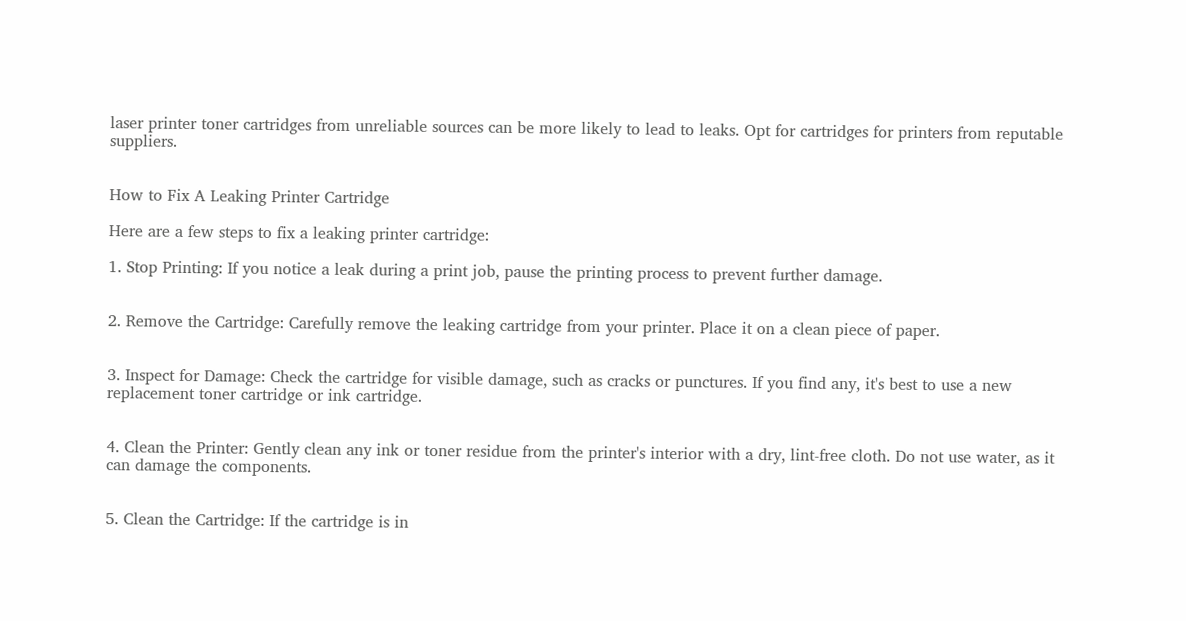laser printer toner cartridges from unreliable sources can be more likely to lead to leaks. Opt for cartridges for printers from reputable suppliers.


How to Fix A Leaking Printer Cartridge

Here are a few steps to fix a leaking printer cartridge:

1. Stop Printing: If you notice a leak during a print job, pause the printing process to prevent further damage.


2. Remove the Cartridge: Carefully remove the leaking cartridge from your printer. Place it on a clean piece of paper.


3. Inspect for Damage: Check the cartridge for visible damage, such as cracks or punctures. If you find any, it's best to use a new replacement toner cartridge or ink cartridge.


4. Clean the Printer: Gently clean any ink or toner residue from the printer's interior with a dry, lint-free cloth. Do not use water, as it can damage the components.


5. Clean the Cartridge: If the cartridge is in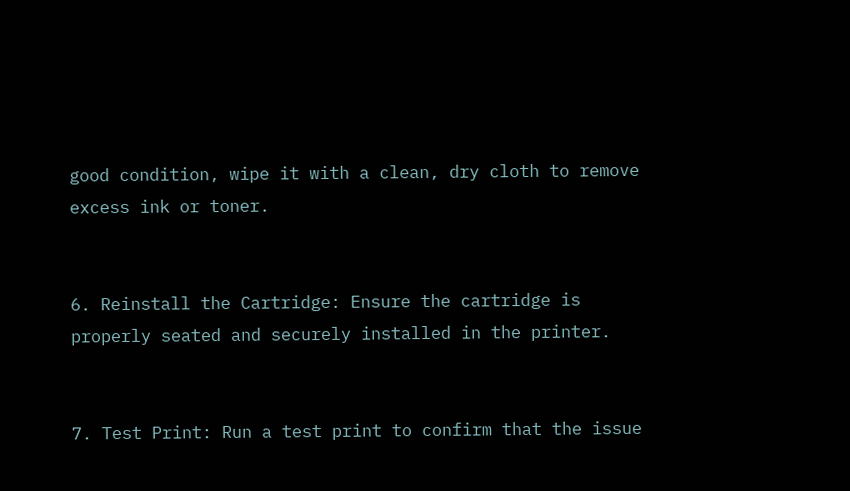good condition, wipe it with a clean, dry cloth to remove excess ink or toner.


6. Reinstall the Cartridge: Ensure the cartridge is properly seated and securely installed in the printer.


7. Test Print: Run a test print to confirm that the issue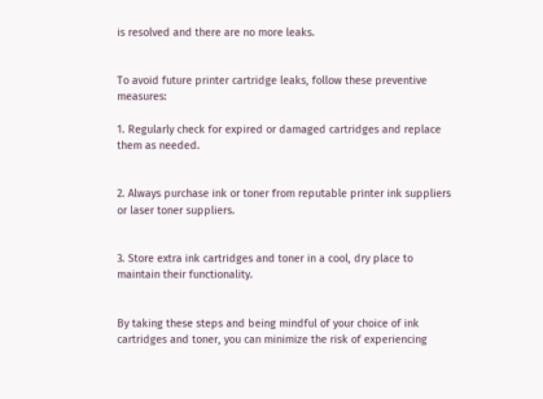is resolved and there are no more leaks.


To avoid future printer cartridge leaks, follow these preventive measures:

1. Regularly check for expired or damaged cartridges and replace them as needed.


2. Always purchase ink or toner from reputable printer ink suppliers or laser toner suppliers.


3. Store extra ink cartridges and toner in a cool, dry place to maintain their functionality.


By taking these steps and being mindful of your choice of ink cartridges and toner, you can minimize the risk of experiencing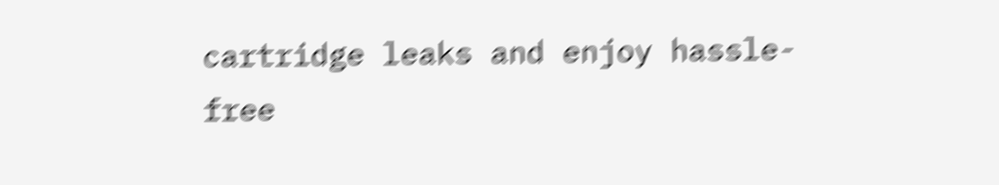cartridge leaks and enjoy hassle-free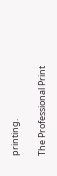printing.

The Professional Print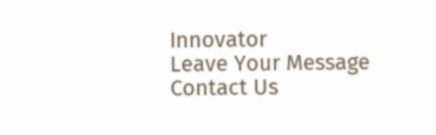Innovator
Leave Your Message
Contact Us